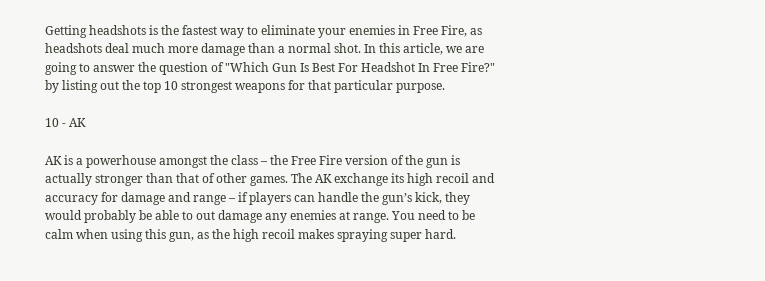Getting headshots is the fastest way to eliminate your enemies in Free Fire, as headshots deal much more damage than a normal shot. In this article, we are going to answer the question of "Which Gun Is Best For Headshot In Free Fire?" by listing out the top 10 strongest weapons for that particular purpose.

10 - AK

AK is a powerhouse amongst the class – the Free Fire version of the gun is actually stronger than that of other games. The AK exchange its high recoil and accuracy for damage and range – if players can handle the gun’s kick, they would probably be able to out damage any enemies at range. You need to be calm when using this gun, as the high recoil makes spraying super hard.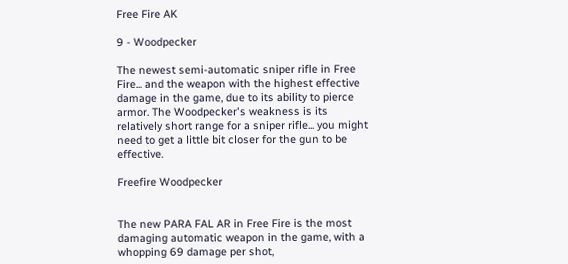Free Fire AK

9 - Woodpecker

The newest semi-automatic sniper rifle in Free Fire... and the weapon with the highest effective damage in the game, due to its ability to pierce armor. The Woodpecker's weakness is its relatively short range for a sniper rifle... you might need to get a little bit closer for the gun to be effective.

Freefire Woodpecker


The new PARA FAL AR in Free Fire is the most damaging automatic weapon in the game, with a whopping 69 damage per shot,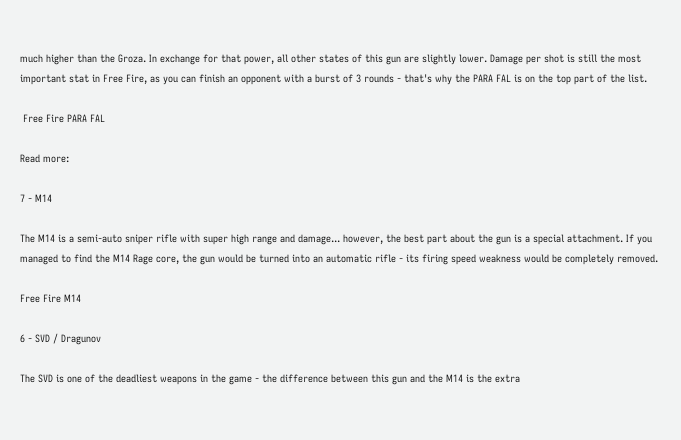much higher than the Groza. In exchange for that power, all other states of this gun are slightly lower. Damage per shot is still the most important stat in Free Fire, as you can finish an opponent with a burst of 3 rounds - that's why the PARA FAL is on the top part of the list.

 Free Fire PARA FAL

Read more:

7 - M14

The M14 is a semi-auto sniper rifle with super high range and damage... however, the best part about the gun is a special attachment. If you managed to find the M14 Rage core, the gun would be turned into an automatic rifle - its firing speed weakness would be completely removed.

Free Fire M14

6 - SVD / Dragunov

The SVD is one of the deadliest weapons in the game - the difference between this gun and the M14 is the extra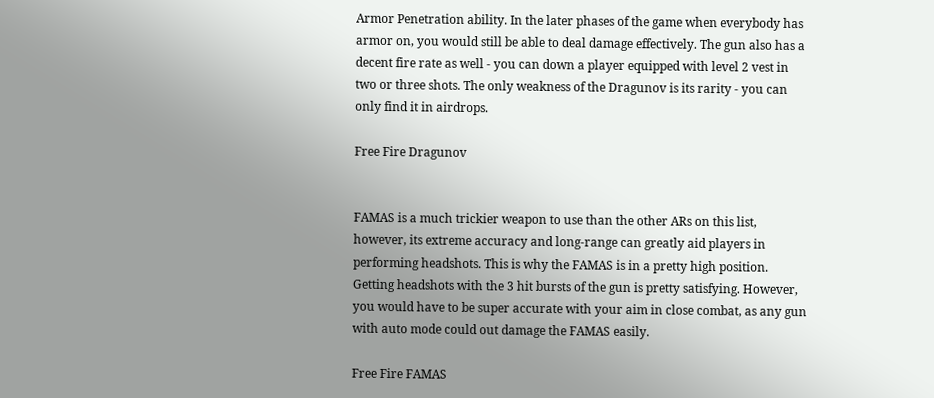Armor Penetration ability. In the later phases of the game when everybody has armor on, you would still be able to deal damage effectively. The gun also has a decent fire rate as well - you can down a player equipped with level 2 vest in two or three shots. The only weakness of the Dragunov is its rarity - you can only find it in airdrops.

Free Fire Dragunov


FAMAS is a much trickier weapon to use than the other ARs on this list, however, its extreme accuracy and long-range can greatly aid players in performing headshots. This is why the FAMAS is in a pretty high position. Getting headshots with the 3 hit bursts of the gun is pretty satisfying. However, you would have to be super accurate with your aim in close combat, as any gun with auto mode could out damage the FAMAS easily.

Free Fire FAMAS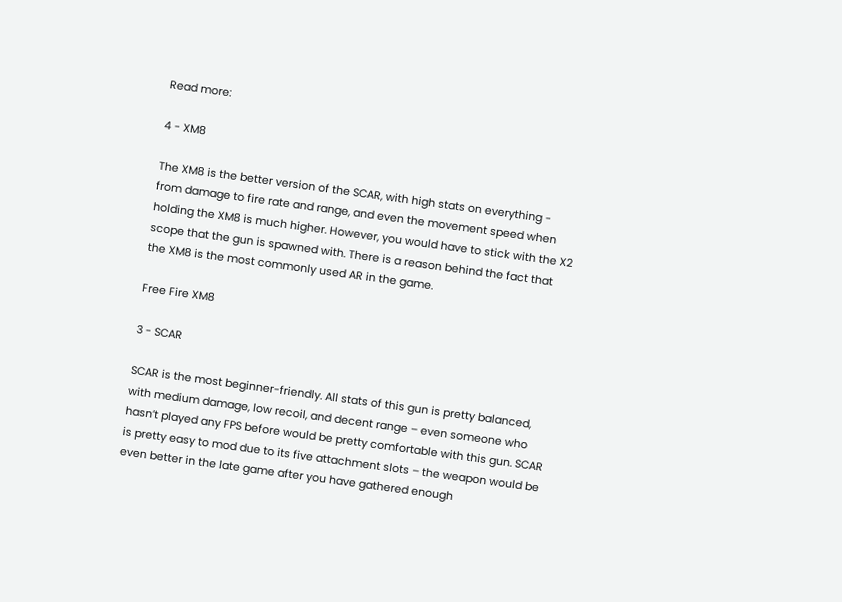Read more:

4 - XM8

The XM8 is the better version of the SCAR, with high stats on everything - from damage to fire rate and range, and even the movement speed when holding the XM8 is much higher. However, you would have to stick with the X2 scope that the gun is spawned with. There is a reason behind the fact that the XM8 is the most commonly used AR in the game.

Free Fire XM8

3 - SCAR

SCAR is the most beginner-friendly. All stats of this gun is pretty balanced, with medium damage, low recoil, and decent range – even someone who hasn’t played any FPS before would be pretty comfortable with this gun. SCAR is pretty easy to mod due to its five attachment slots – the weapon would be even better in the late game after you have gathered enough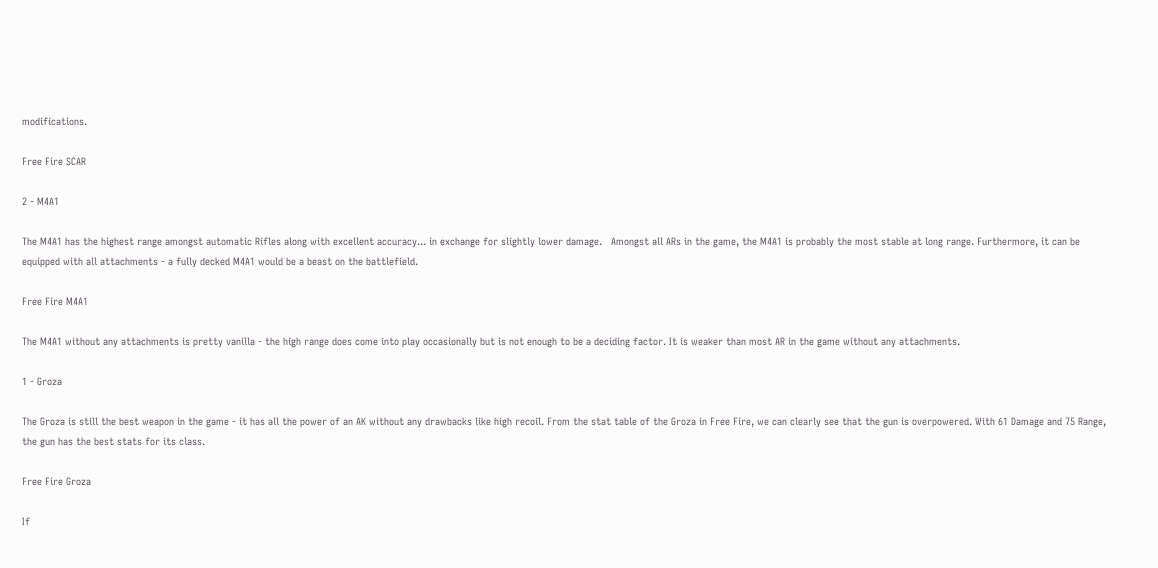modifications.

Free Fire SCAR

2 - M4A1

The M4A1 has the highest range amongst automatic Rifles along with excellent accuracy... in exchange for slightly lower damage.   Amongst all ARs in the game, the M4A1 is probably the most stable at long range. Furthermore, it can be equipped with all attachments - a fully decked M4A1 would be a beast on the battlefield.

Free Fire M4A1

The M4A1 without any attachments is pretty vanilla - the high range does come into play occasionally but is not enough to be a deciding factor. It is weaker than most AR in the game without any attachments.

1 - Groza

The Groza is still the best weapon in the game - it has all the power of an AK without any drawbacks like high recoil. From the stat table of the Groza in Free Fire, we can clearly see that the gun is overpowered. With 61 Damage and 75 Range, the gun has the best stats for its class.

Free Fire Groza

If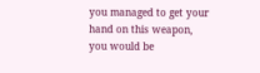you managed to get your hand on this weapon, you would be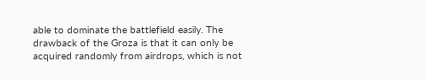able to dominate the battlefield easily. The drawback of the Groza is that it can only be acquired randomly from airdrops, which is not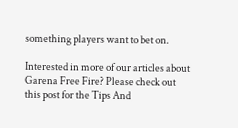something players want to bet on.

Interested in more of our articles about Garena Free Fire? Please check out this post for the Tips And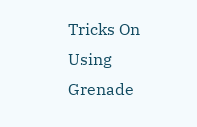Tricks On Using Grenade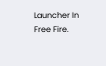Launcher In Free Fire.